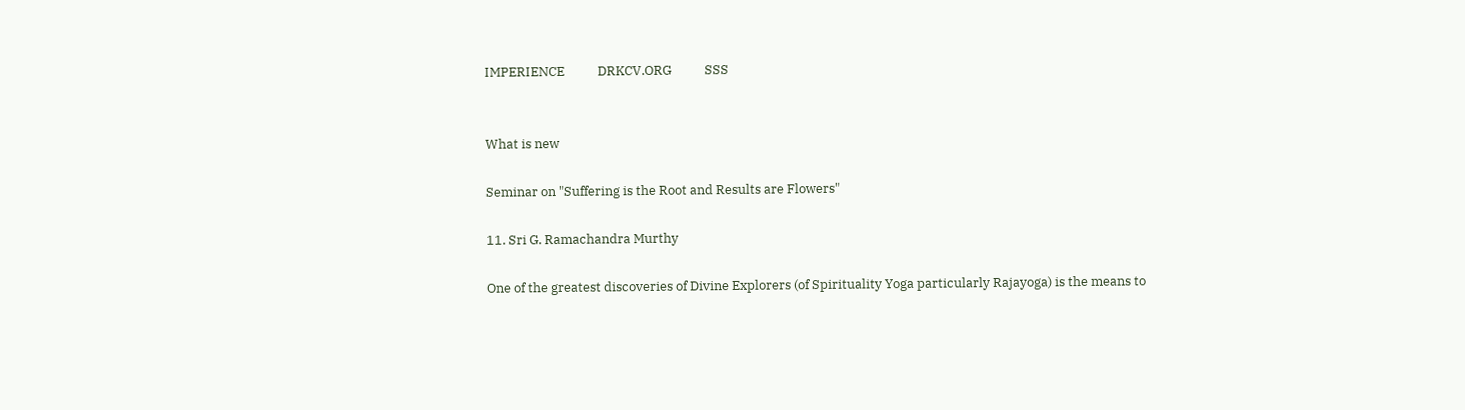IMPERIENCE           DRKCV.ORG           SSS


What is new

Seminar on "Suffering is the Root and Results are Flowers"

11. Sri G. Ramachandra Murthy

One of the greatest discoveries of Divine Explorers (of Spirituality Yoga particularly Rajayoga) is the means to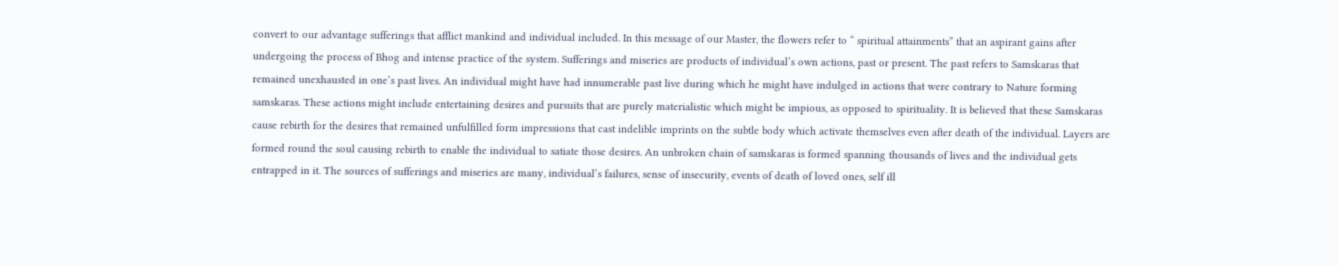convert to our advantage sufferings that afflict mankind and individual included. In this message of our Master, the flowers refer to “ spiritual attainments” that an aspirant gains after undergoing the process of Bhog and intense practice of the system. Sufferings and miseries are products of individual’s own actions, past or present. The past refers to Samskaras that remained unexhausted in one’s past lives. An individual might have had innumerable past live during which he might have indulged in actions that were contrary to Nature forming samskaras. These actions might include entertaining desires and pursuits that are purely materialistic which might be impious, as opposed to spirituality. It is believed that these Samskaras cause rebirth for the desires that remained unfulfilled form impressions that cast indelible imprints on the subtle body which activate themselves even after death of the individual. Layers are formed round the soul causing rebirth to enable the individual to satiate those desires. An unbroken chain of samskaras is formed spanning thousands of lives and the individual gets entrapped in it. The sources of sufferings and miseries are many, individual’s failures, sense of insecurity, events of death of loved ones, self ill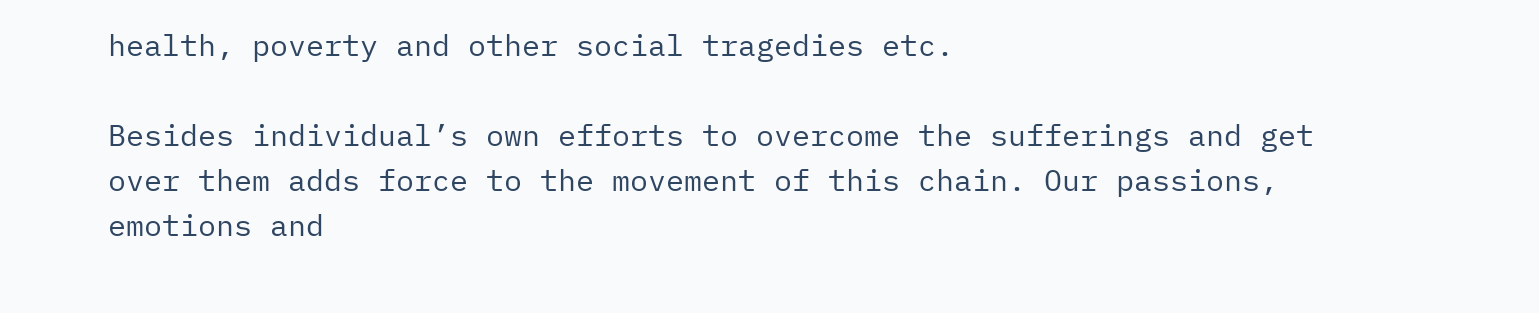health, poverty and other social tragedies etc.

Besides individual’s own efforts to overcome the sufferings and get over them adds force to the movement of this chain. Our passions, emotions and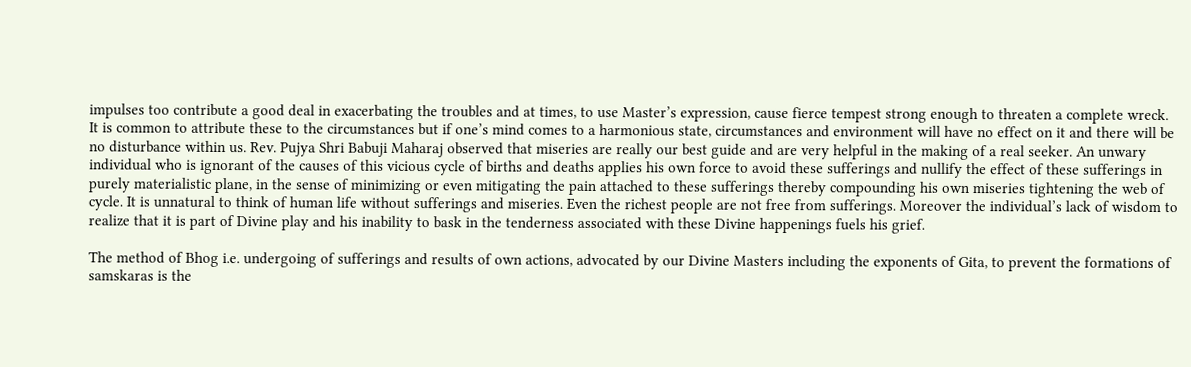impulses too contribute a good deal in exacerbating the troubles and at times, to use Master’s expression, cause fierce tempest strong enough to threaten a complete wreck. It is common to attribute these to the circumstances but if one’s mind comes to a harmonious state, circumstances and environment will have no effect on it and there will be no disturbance within us. Rev. Pujya Shri Babuji Maharaj observed that miseries are really our best guide and are very helpful in the making of a real seeker. An unwary individual who is ignorant of the causes of this vicious cycle of births and deaths applies his own force to avoid these sufferings and nullify the effect of these sufferings in purely materialistic plane, in the sense of minimizing or even mitigating the pain attached to these sufferings thereby compounding his own miseries tightening the web of cycle. It is unnatural to think of human life without sufferings and miseries. Even the richest people are not free from sufferings. Moreover the individual’s lack of wisdom to realize that it is part of Divine play and his inability to bask in the tenderness associated with these Divine happenings fuels his grief.

The method of Bhog i.e. undergoing of sufferings and results of own actions, advocated by our Divine Masters including the exponents of Gita, to prevent the formations of samskaras is the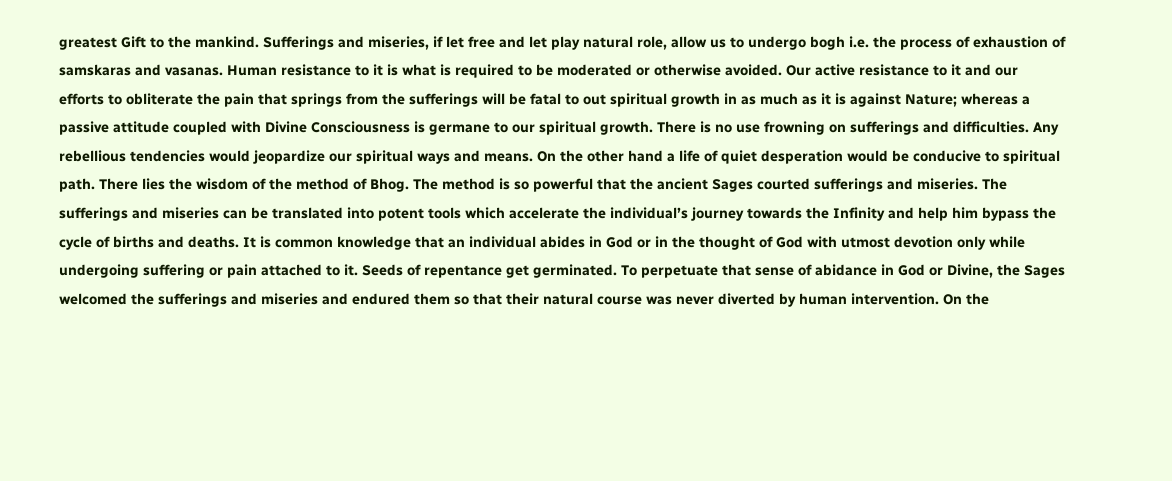greatest Gift to the mankind. Sufferings and miseries, if let free and let play natural role, allow us to undergo bogh i.e. the process of exhaustion of samskaras and vasanas. Human resistance to it is what is required to be moderated or otherwise avoided. Our active resistance to it and our efforts to obliterate the pain that springs from the sufferings will be fatal to out spiritual growth in as much as it is against Nature; whereas a passive attitude coupled with Divine Consciousness is germane to our spiritual growth. There is no use frowning on sufferings and difficulties. Any rebellious tendencies would jeopardize our spiritual ways and means. On the other hand a life of quiet desperation would be conducive to spiritual path. There lies the wisdom of the method of Bhog. The method is so powerful that the ancient Sages courted sufferings and miseries. The sufferings and miseries can be translated into potent tools which accelerate the individual’s journey towards the Infinity and help him bypass the cycle of births and deaths. It is common knowledge that an individual abides in God or in the thought of God with utmost devotion only while undergoing suffering or pain attached to it. Seeds of repentance get germinated. To perpetuate that sense of abidance in God or Divine, the Sages welcomed the sufferings and miseries and endured them so that their natural course was never diverted by human intervention. On the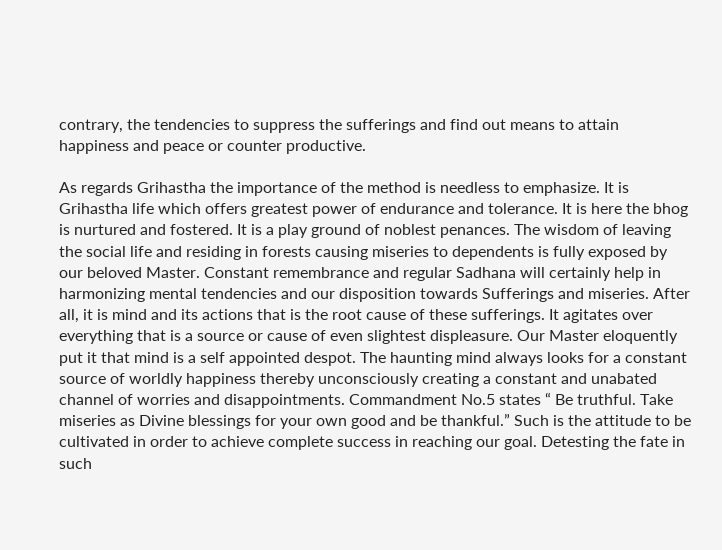contrary, the tendencies to suppress the sufferings and find out means to attain happiness and peace or counter productive.

As regards Grihastha the importance of the method is needless to emphasize. It is Grihastha life which offers greatest power of endurance and tolerance. It is here the bhog is nurtured and fostered. It is a play ground of noblest penances. The wisdom of leaving the social life and residing in forests causing miseries to dependents is fully exposed by our beloved Master. Constant remembrance and regular Sadhana will certainly help in harmonizing mental tendencies and our disposition towards Sufferings and miseries. After all, it is mind and its actions that is the root cause of these sufferings. It agitates over everything that is a source or cause of even slightest displeasure. Our Master eloquently put it that mind is a self appointed despot. The haunting mind always looks for a constant source of worldly happiness thereby unconsciously creating a constant and unabated channel of worries and disappointments. Commandment No.5 states “ Be truthful. Take miseries as Divine blessings for your own good and be thankful.” Such is the attitude to be cultivated in order to achieve complete success in reaching our goal. Detesting the fate in such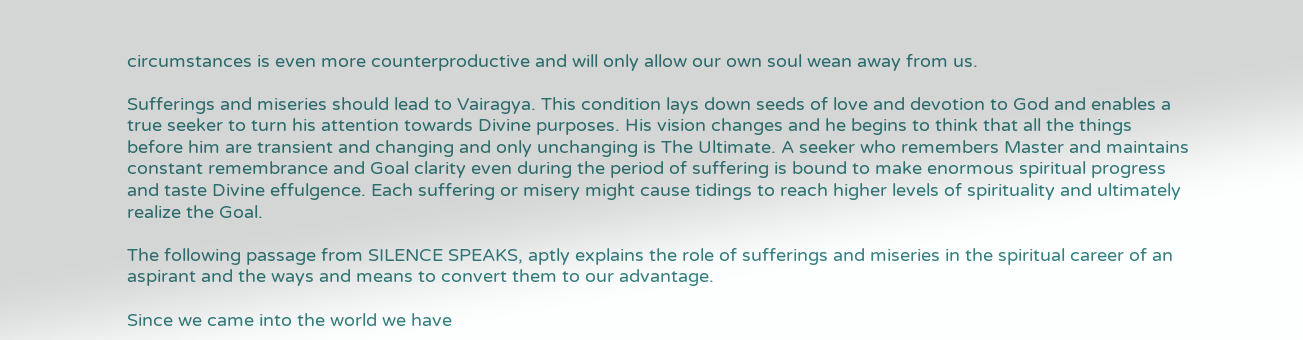circumstances is even more counterproductive and will only allow our own soul wean away from us.

Sufferings and miseries should lead to Vairagya. This condition lays down seeds of love and devotion to God and enables a true seeker to turn his attention towards Divine purposes. His vision changes and he begins to think that all the things before him are transient and changing and only unchanging is The Ultimate. A seeker who remembers Master and maintains constant remembrance and Goal clarity even during the period of suffering is bound to make enormous spiritual progress and taste Divine effulgence. Each suffering or misery might cause tidings to reach higher levels of spirituality and ultimately realize the Goal.

The following passage from SILENCE SPEAKS, aptly explains the role of sufferings and miseries in the spiritual career of an aspirant and the ways and means to convert them to our advantage.

Since we came into the world we have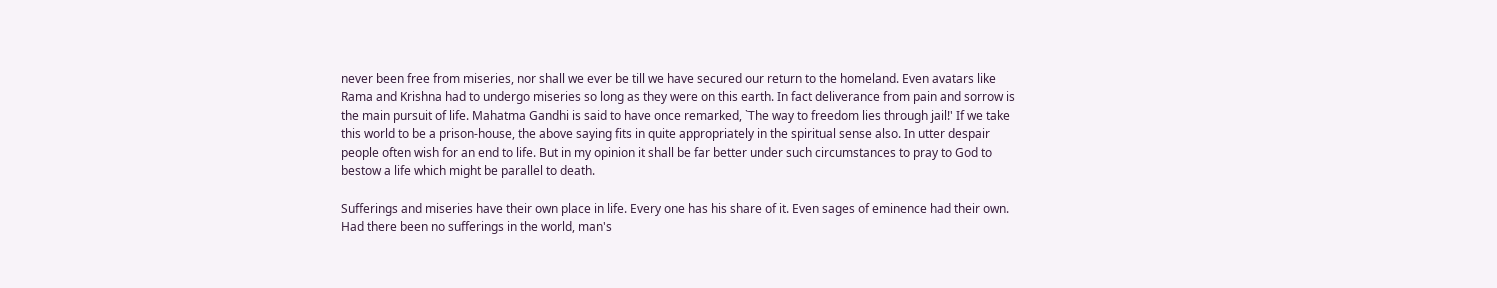never been free from miseries, nor shall we ever be till we have secured our return to the homeland. Even avatars like Rama and Krishna had to undergo miseries so long as they were on this earth. In fact deliverance from pain and sorrow is the main pursuit of life. Mahatma Gandhi is said to have once remarked, `The way to freedom lies through jail!' If we take this world to be a prison-house, the above saying fits in quite appropriately in the spiritual sense also. In utter despair people often wish for an end to life. But in my opinion it shall be far better under such circumstances to pray to God to bestow a life which might be parallel to death.

Sufferings and miseries have their own place in life. Every one has his share of it. Even sages of eminence had their own. Had there been no sufferings in the world, man's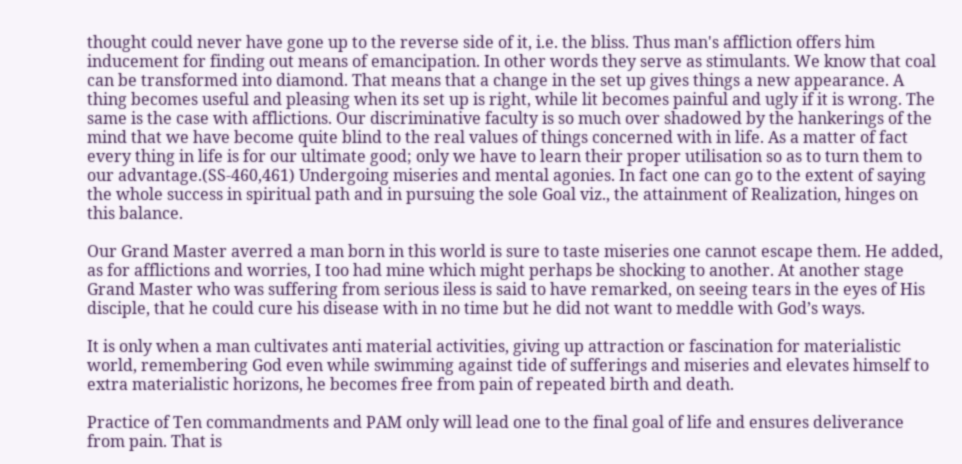thought could never have gone up to the reverse side of it, i.e. the bliss. Thus man's affliction offers him inducement for finding out means of emancipation. In other words they serve as stimulants. We know that coal can be transformed into diamond. That means that a change in the set up gives things a new appearance. A thing becomes useful and pleasing when its set up is right, while lit becomes painful and ugly if it is wrong. The same is the case with afflictions. Our discriminative faculty is so much over shadowed by the hankerings of the mind that we have become quite blind to the real values of things concerned with in life. As a matter of fact every thing in life is for our ultimate good; only we have to learn their proper utilisation so as to turn them to our advantage.(SS-460,461) Undergoing miseries and mental agonies. In fact one can go to the extent of saying the whole success in spiritual path and in pursuing the sole Goal viz., the attainment of Realization, hinges on this balance.

Our Grand Master averred a man born in this world is sure to taste miseries one cannot escape them. He added, as for afflictions and worries, I too had mine which might perhaps be shocking to another. At another stage Grand Master who was suffering from serious iless is said to have remarked, on seeing tears in the eyes of His disciple, that he could cure his disease with in no time but he did not want to meddle with God’s ways.

It is only when a man cultivates anti material activities, giving up attraction or fascination for materialistic world, remembering God even while swimming against tide of sufferings and miseries and elevates himself to extra materialistic horizons, he becomes free from pain of repeated birth and death.

Practice of Ten commandments and PAM only will lead one to the final goal of life and ensures deliverance from pain. That is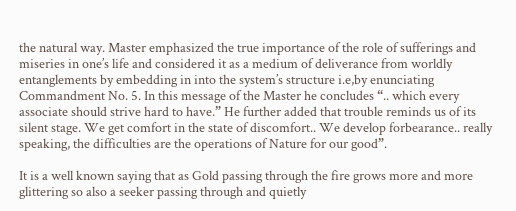the natural way. Master emphasized the true importance of the role of sufferings and miseries in one’s life and considered it as a medium of deliverance from worldly entanglements by embedding in into the system’s structure i.e,by enunciating Commandment No. 5. In this message of the Master he concludes “.. which every associate should strive hard to have.” He further added that trouble reminds us of its silent stage. We get comfort in the state of discomfort.. We develop forbearance.. really speaking, the difficulties are the operations of Nature for our good”.

It is a well known saying that as Gold passing through the fire grows more and more glittering so also a seeker passing through and quietly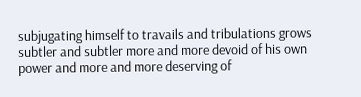subjugating himself to travails and tribulations grows subtler and subtler more and more devoid of his own power and more and more deserving of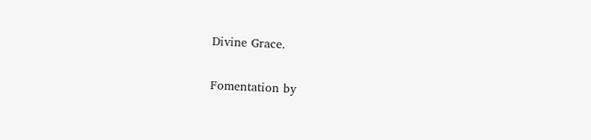Divine Grace.

Fomentation by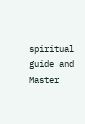spiritual guide and Master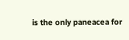is the only paneacea for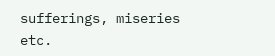sufferings, miseries etc.